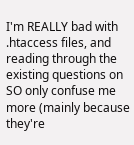I'm REALLY bad with .htaccess files, and reading through the existing questions on SO only confuse me more (mainly because they're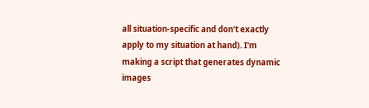all situation-specific and don't exactly apply to my situation at hand). I'm making a script that generates dynamic images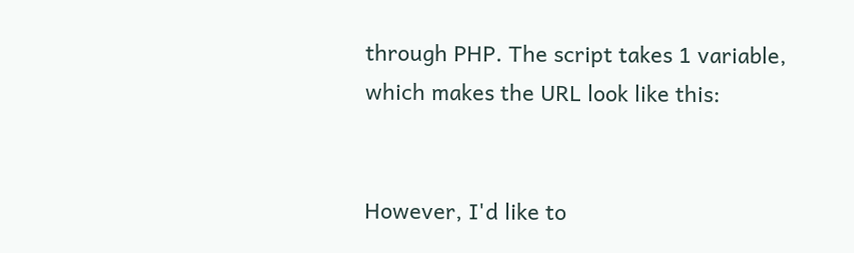through PHP. The script takes 1 variable, which makes the URL look like this:


However, I'd like to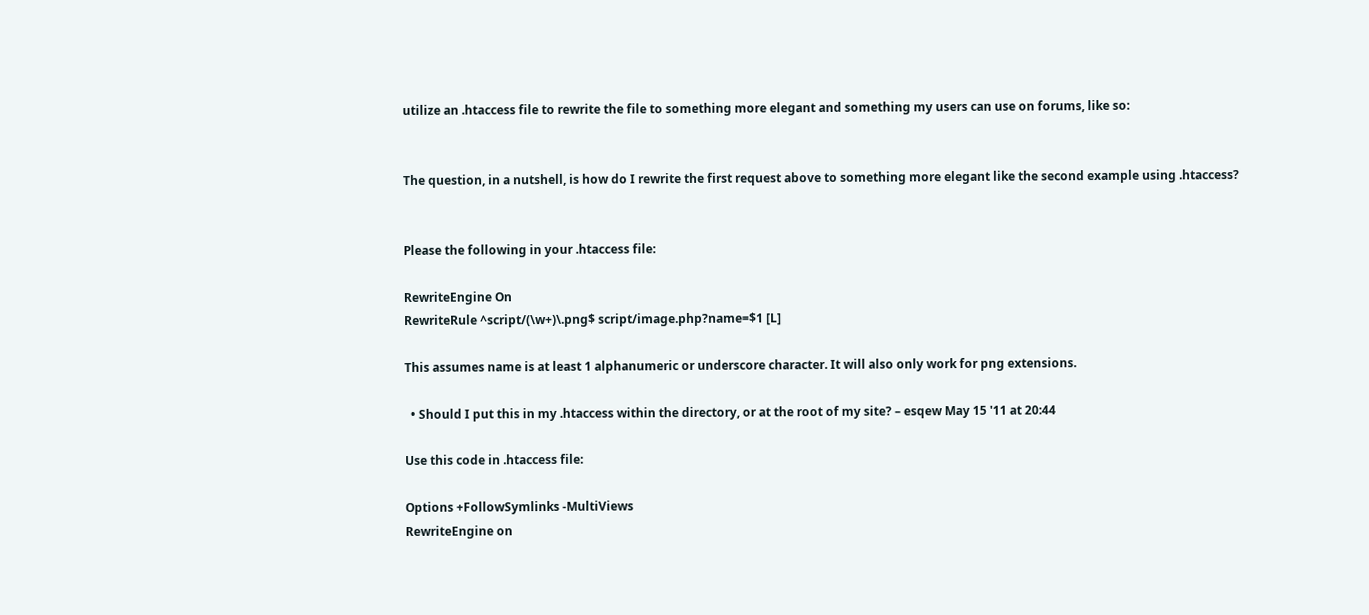utilize an .htaccess file to rewrite the file to something more elegant and something my users can use on forums, like so:


The question, in a nutshell, is how do I rewrite the first request above to something more elegant like the second example using .htaccess?


Please the following in your .htaccess file:

RewriteEngine On
RewriteRule ^script/(\w+)\.png$ script/image.php?name=$1 [L]

This assumes name is at least 1 alphanumeric or underscore character. It will also only work for png extensions.

  • Should I put this in my .htaccess within the directory, or at the root of my site? – esqew May 15 '11 at 20:44

Use this code in .htaccess file:

Options +FollowSymlinks -MultiViews
RewriteEngine on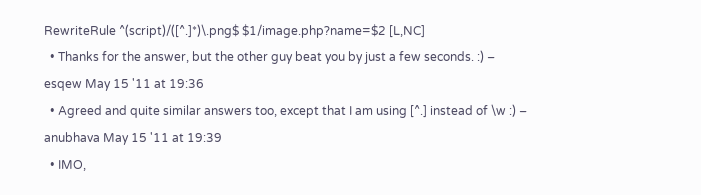RewriteRule ^(script)/([^.]*)\.png$ $1/image.php?name=$2 [L,NC]
  • Thanks for the answer, but the other guy beat you by just a few seconds. :) – esqew May 15 '11 at 19:36
  • Agreed and quite similar answers too, except that I am using [^.] instead of \w :) – anubhava May 15 '11 at 19:39
  • IMO,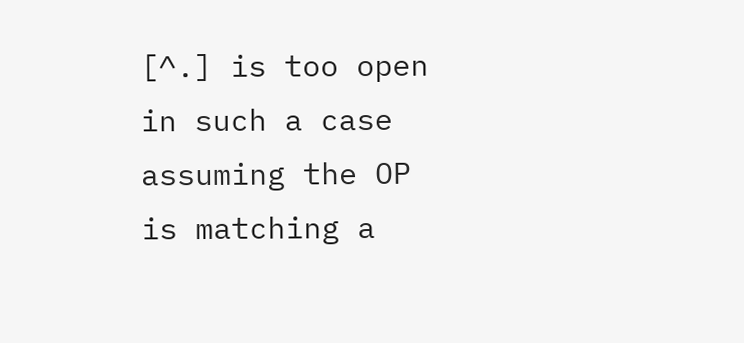[^.] is too open in such a case assuming the OP is matching a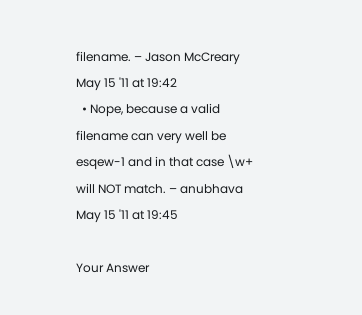filename. – Jason McCreary May 15 '11 at 19:42
  • Nope, because a valid filename can very well be esqew-1 and in that case \w+ will NOT match. – anubhava May 15 '11 at 19:45

Your Answer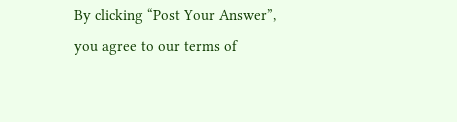By clicking “Post Your Answer”, you agree to our terms of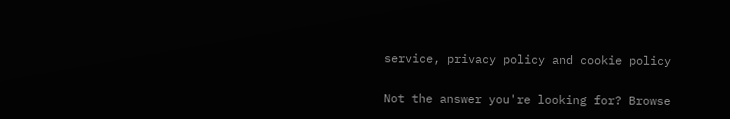service, privacy policy and cookie policy

Not the answer you're looking for? Browse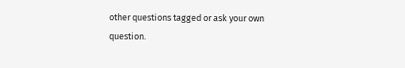other questions tagged or ask your own question.